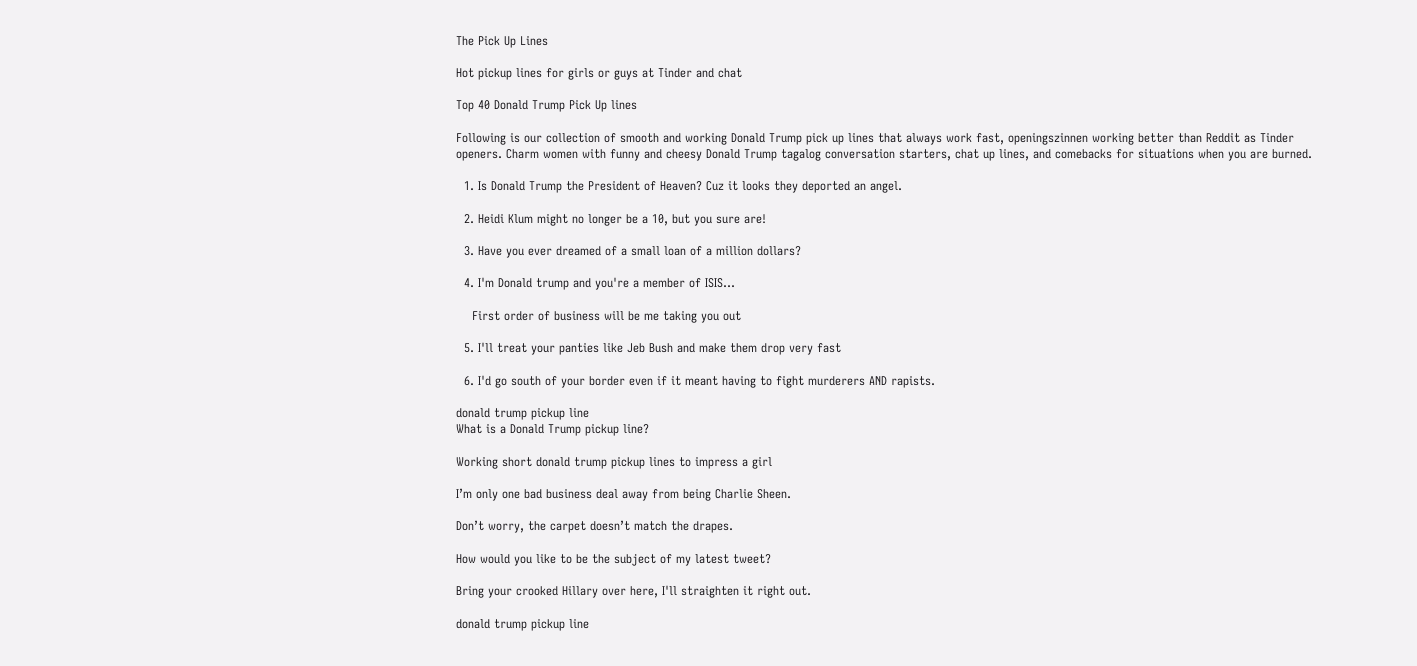The Pick Up Lines

Hot pickup lines for girls or guys at Tinder and chat

Top 40 Donald Trump Pick Up lines

Following is our collection of smooth and working Donald Trump pick up lines that always work fast, openingszinnen working better than Reddit as Tinder openers. Charm women with funny and cheesy Donald Trump tagalog conversation starters, chat up lines, and comebacks for situations when you are burned.

  1. Is Donald Trump the President of Heaven? Cuz it looks they deported an angel.

  2. Heidi Klum might no longer be a 10, but you sure are!

  3. Have you ever dreamed of a small loan of a million dollars?

  4. I'm Donald trump and you're a member of ISIS...

    First order of business will be me taking you out

  5. I'll treat your panties like Jeb Bush and make them drop very fast

  6. I'd go south of your border even if it meant having to fight murderers AND rapists.

donald trump pickup line
What is a Donald Trump pickup line?

Working short donald trump pickup lines to impress a girl

I’m only one bad business deal away from being Charlie Sheen.

Don’t worry, the carpet doesn’t match the drapes.

How would you like to be the subject of my latest tweet?

Bring your crooked Hillary over here, I'll straighten it right out.

donald trump pickup line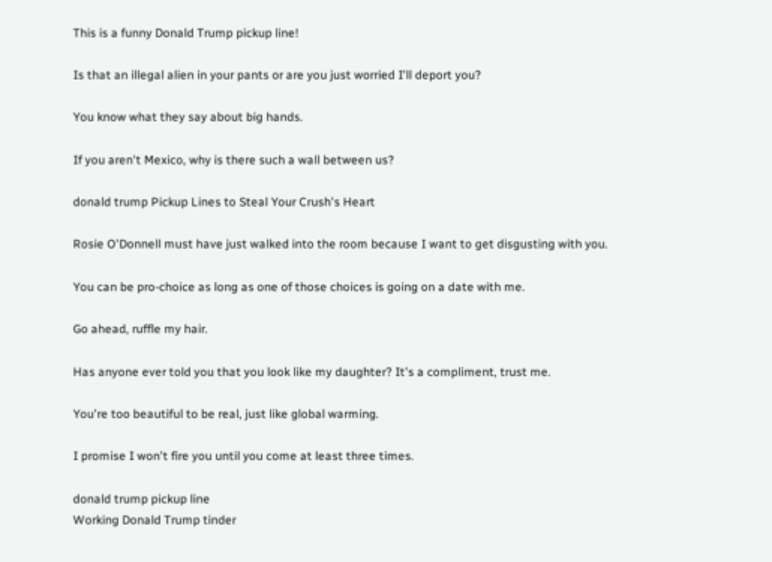This is a funny Donald Trump pickup line!

Is that an illegal alien in your pants or are you just worried I'll deport you?

You know what they say about big hands.

If you aren't Mexico, why is there such a wall between us?

donald trump Pickup Lines to Steal Your Crush's Heart

Rosie O'Donnell must have just walked into the room because I want to get disgusting with you.

You can be pro-choice as long as one of those choices is going on a date with me.

Go ahead, ruffle my hair.

Has anyone ever told you that you look like my daughter? It's a compliment, trust me.

You're too beautiful to be real, just like global warming.

I promise I won't fire you until you come at least three times.

donald trump pickup line
Working Donald Trump tinder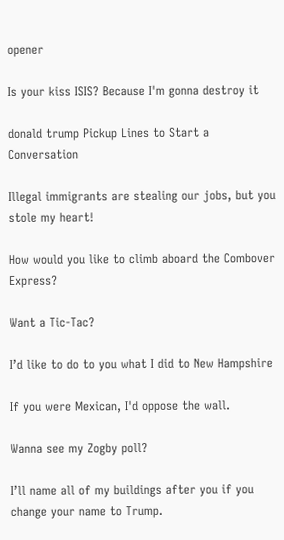opener

Is your kiss ISIS? Because I'm gonna destroy it

donald trump Pickup Lines to Start a Conversation

Illegal immigrants are stealing our jobs, but you stole my heart!

How would you like to climb aboard the Combover Express?

Want a Tic-Tac?

I’d like to do to you what I did to New Hampshire

If you were Mexican, I'd oppose the wall.

Wanna see my Zogby poll?

I’ll name all of my buildings after you if you change your name to Trump.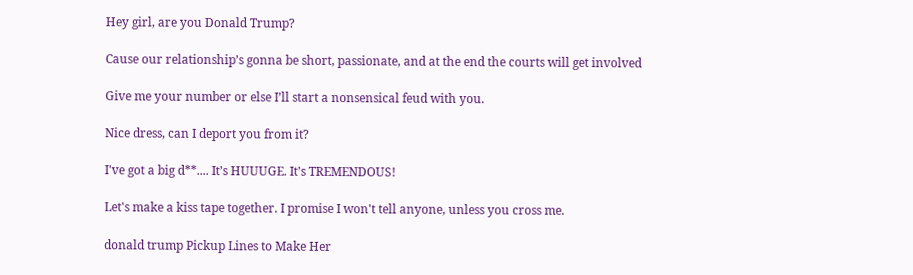Hey girl, are you Donald Trump?

Cause our relationship’s gonna be short, passionate, and at the end the courts will get involved

Give me your number or else I’ll start a nonsensical feud with you.

Nice dress, can I deport you from it?

I've got a big d**.... It’s HUUUGE. It’s TREMENDOUS!

Let's make a kiss tape together. I promise I won't tell anyone, unless you cross me.

donald trump Pickup Lines to Make Her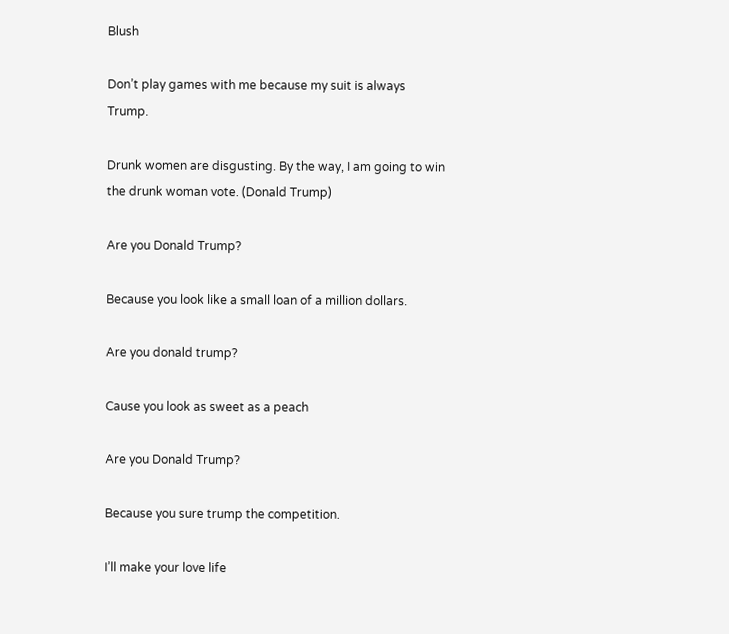Blush

Don’t play games with me because my suit is always Trump.

Drunk women are disgusting. By the way, I am going to win the drunk woman vote. (Donald Trump)

Are you Donald Trump?

Because you look like a small loan of a million dollars.

Are you donald trump?

Cause you look as sweet as a peach

Are you Donald Trump?

Because you sure trump the competition.

I’ll make your love life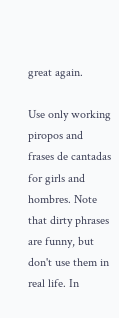great again.

Use only working piropos and frases de cantadas for girls and hombres. Note that dirty phrases are funny, but don't use them in real life. In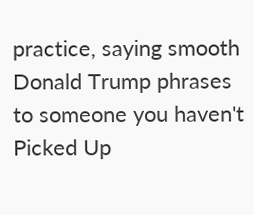practice, saying smooth Donald Trump phrases to someone you haven't Picked Up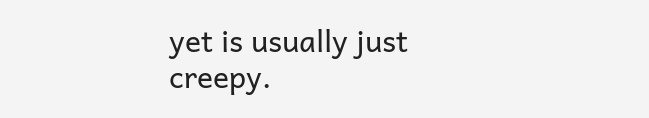yet is usually just creepy.